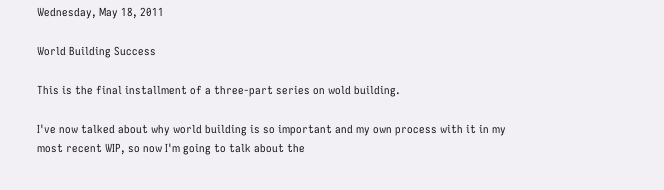Wednesday, May 18, 2011

World Building Success

This is the final installment of a three-part series on wold building.

I've now talked about why world building is so important and my own process with it in my most recent WIP, so now I'm going to talk about the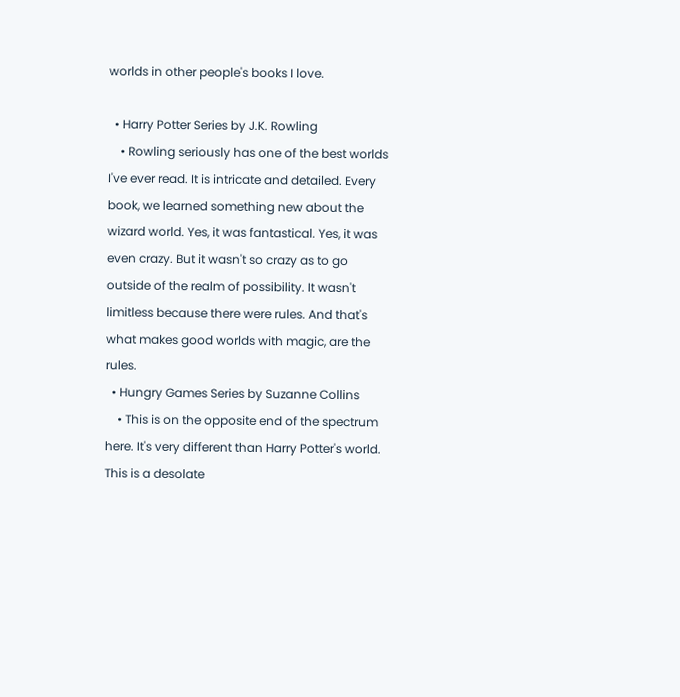worlds in other people's books I love.

  • Harry Potter Series by J.K. Rowling
    • Rowling seriously has one of the best worlds I've ever read. It is intricate and detailed. Every book, we learned something new about the wizard world. Yes, it was fantastical. Yes, it was even crazy. But it wasn't so crazy as to go outside of the realm of possibility. It wasn't limitless because there were rules. And that's what makes good worlds with magic, are the rules.
  • Hungry Games Series by Suzanne Collins
    • This is on the opposite end of the spectrum here. It's very different than Harry Potter's world. This is a desolate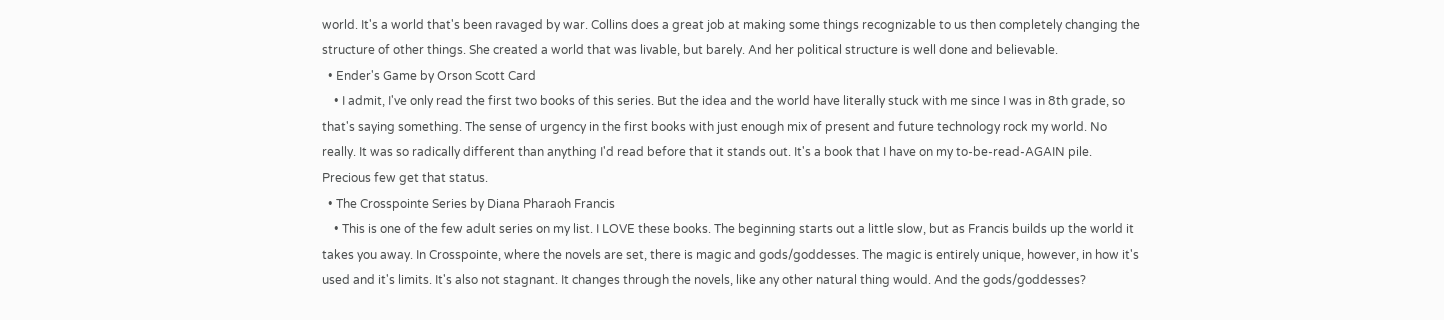world. It's a world that's been ravaged by war. Collins does a great job at making some things recognizable to us then completely changing the structure of other things. She created a world that was livable, but barely. And her political structure is well done and believable.
  • Ender's Game by Orson Scott Card
    • I admit, I've only read the first two books of this series. But the idea and the world have literally stuck with me since I was in 8th grade, so that's saying something. The sense of urgency in the first books with just enough mix of present and future technology rock my world. No really. It was so radically different than anything I'd read before that it stands out. It's a book that I have on my to-be-read-AGAIN pile. Precious few get that status.
  • The Crosspointe Series by Diana Pharaoh Francis
    • This is one of the few adult series on my list. I LOVE these books. The beginning starts out a little slow, but as Francis builds up the world it takes you away. In Crosspointe, where the novels are set, there is magic and gods/goddesses. The magic is entirely unique, however, in how it's used and it's limits. It's also not stagnant. It changes through the novels, like any other natural thing would. And the gods/goddesses?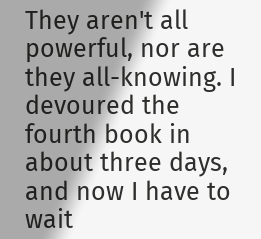They aren't all powerful, nor are they all-knowing. I devoured the fourth book in about three days, and now I have to wait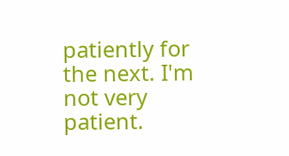patiently for the next. I'm not very patient.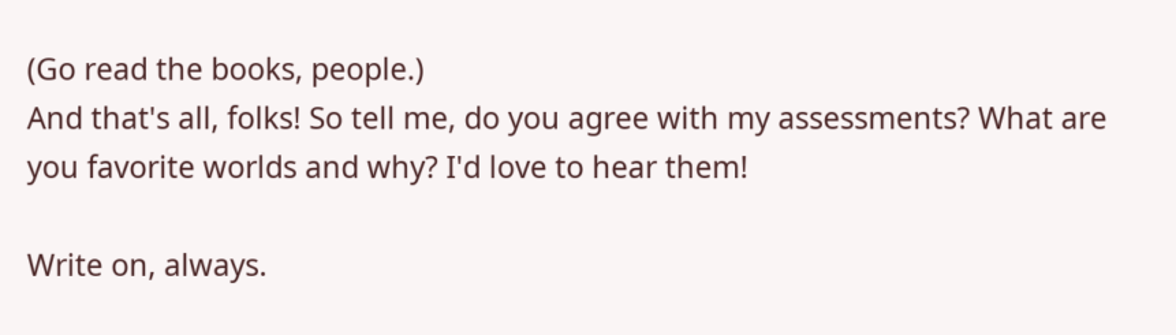(Go read the books, people.)
And that's all, folks! So tell me, do you agree with my assessments? What are you favorite worlds and why? I'd love to hear them!

Write on, always.